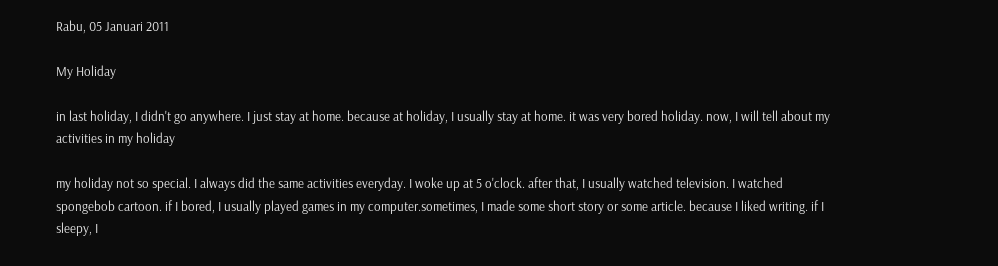Rabu, 05 Januari 2011

My Holiday

in last holiday, I didn't go anywhere. I just stay at home. because at holiday, I usually stay at home. it was very bored holiday. now, I will tell about my activities in my holiday

my holiday not so special. I always did the same activities everyday. I woke up at 5 o'clock. after that, I usually watched television. I watched spongebob cartoon. if I bored, I usually played games in my computer.sometimes, I made some short story or some article. because I liked writing. if I sleepy, I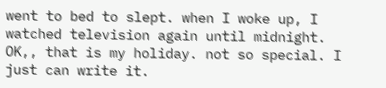went to bed to slept. when I woke up, I watched television again until midnight. OK,, that is my holiday. not so special. I just can write it.